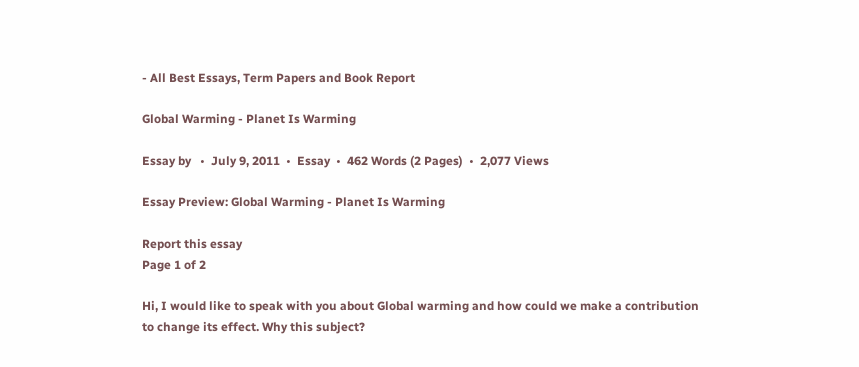- All Best Essays, Term Papers and Book Report

Global Warming - Planet Is Warming

Essay by   •  July 9, 2011  •  Essay  •  462 Words (2 Pages)  •  2,077 Views

Essay Preview: Global Warming - Planet Is Warming

Report this essay
Page 1 of 2

Hi, I would like to speak with you about Global warming and how could we make a contribution to change its effect. Why this subject?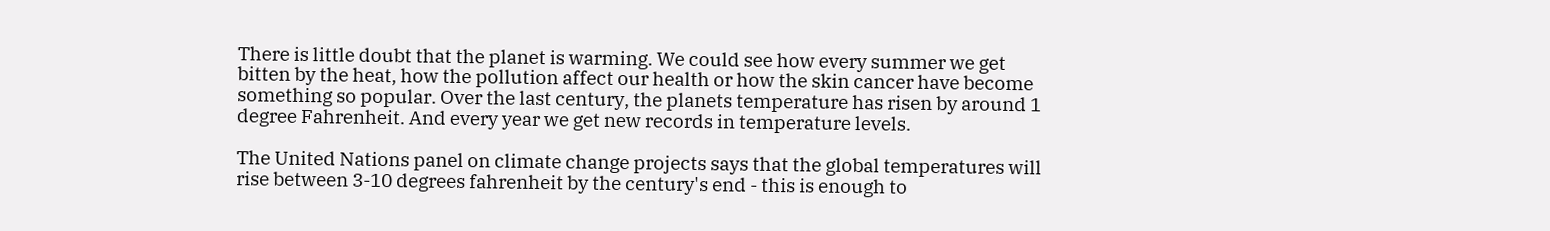There is little doubt that the planet is warming. We could see how every summer we get bitten by the heat, how the pollution affect our health or how the skin cancer have become something so popular. Over the last century, the planets temperature has risen by around 1 degree Fahrenheit. And every year we get new records in temperature levels.

The United Nations panel on climate change projects says that the global temperatures will rise between 3-10 degrees fahrenheit by the century's end - this is enough to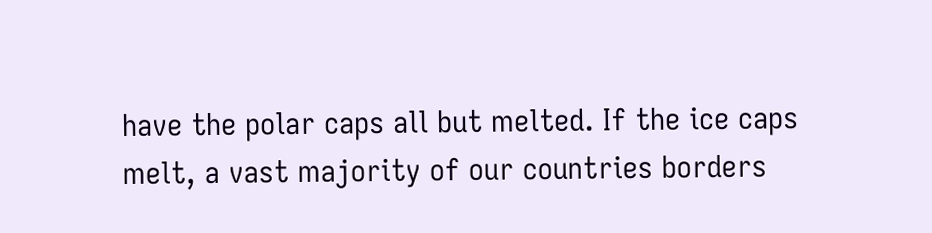have the polar caps all but melted. If the ice caps melt, a vast majority of our countries borders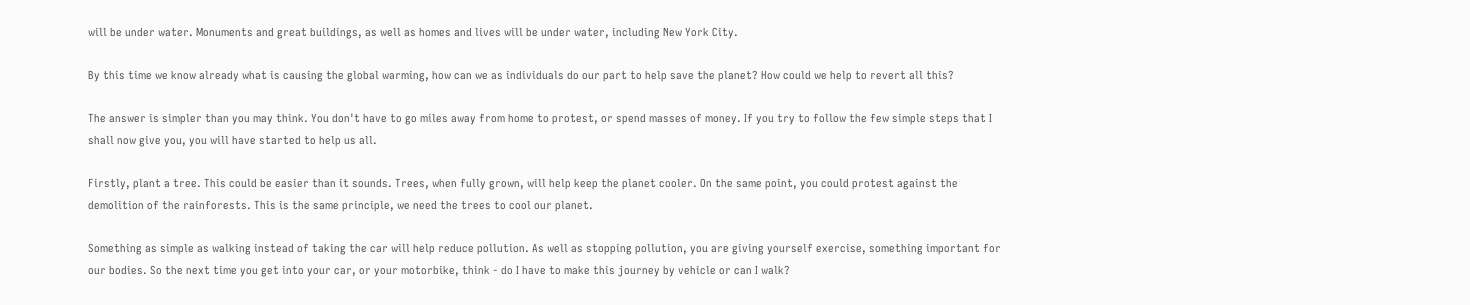will be under water. Monuments and great buildings, as well as homes and lives will be under water, including New York City.

By this time we know already what is causing the global warming, how can we as individuals do our part to help save the planet? How could we help to revert all this?

The answer is simpler than you may think. You don't have to go miles away from home to protest, or spend masses of money. If you try to follow the few simple steps that I shall now give you, you will have started to help us all.

Firstly, plant a tree. This could be easier than it sounds. Trees, when fully grown, will help keep the planet cooler. On the same point, you could protest against the demolition of the rainforests. This is the same principle, we need the trees to cool our planet.

Something as simple as walking instead of taking the car will help reduce pollution. As well as stopping pollution, you are giving yourself exercise, something important for our bodies. So the next time you get into your car, or your motorbike, think - do I have to make this journey by vehicle or can I walk?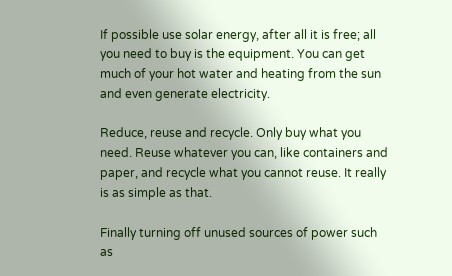If possible use solar energy, after all it is free; all you need to buy is the equipment. You can get much of your hot water and heating from the sun and even generate electricity.

Reduce, reuse and recycle. Only buy what you need. Reuse whatever you can, like containers and paper, and recycle what you cannot reuse. It really is as simple as that.

Finally turning off unused sources of power such as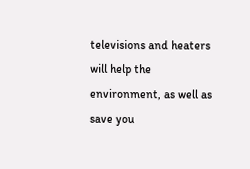televisions and heaters will help the environment, as well as save you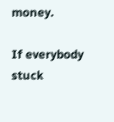money.

If everybody stuck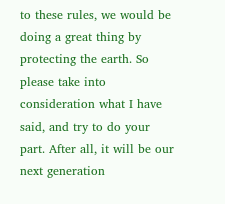to these rules, we would be doing a great thing by protecting the earth. So please take into consideration what I have said, and try to do your part. After all, it will be our next generation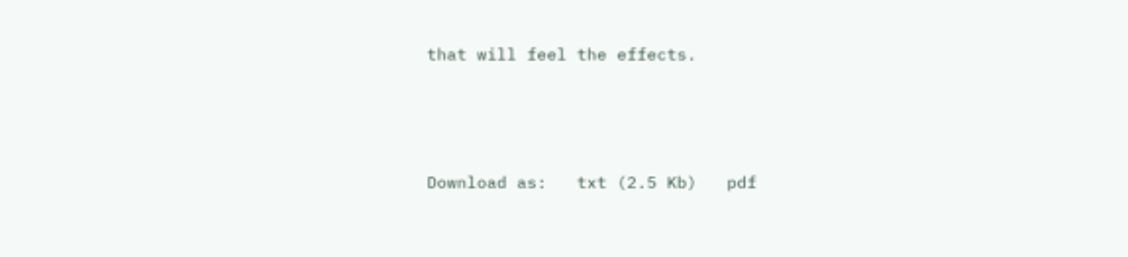that will feel the effects.



Download as:   txt (2.5 Kb)   pdf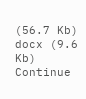(56.7 Kb)   docx (9.6 Kb)
Continue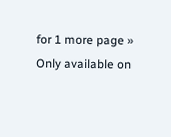for 1 more page »
Only available on